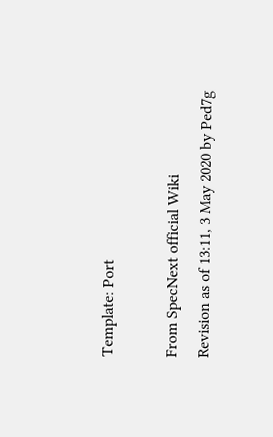Template: Port

From SpecNext official Wiki
Revision as of 13:11, 3 May 2020 by Ped7g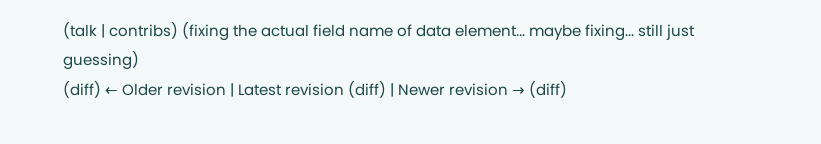(talk | contribs) (fixing the actual field name of data element... maybe fixing... still just guessing)
(diff) ← Older revision | Latest revision (diff) | Newer revision → (diff)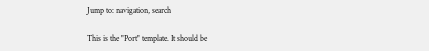Jump to: navigation, search

This is the "Port" template. It should be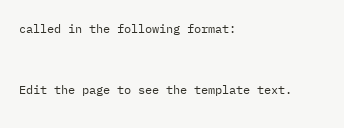called in the following format:


Edit the page to see the template text.